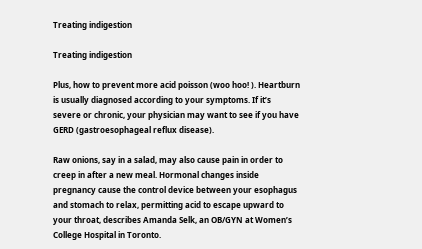Treating indigestion

Treating indigestion

Plus, how to prevent more acid poisson (woo hoo! ). Heartburn is usually diagnosed according to your symptoms. If it’s severe or chronic, your physician may want to see if you have GERD (gastroesophageal reflux disease).

Raw onions, say in a salad, may also cause pain in order to creep in after a new meal. Hormonal changes inside pregnancy cause the control device between your esophagus and stomach to relax, permitting acid to escape upward to your throat, describes Amanda Selk, an OB/GYN at Women’s College Hospital in Toronto.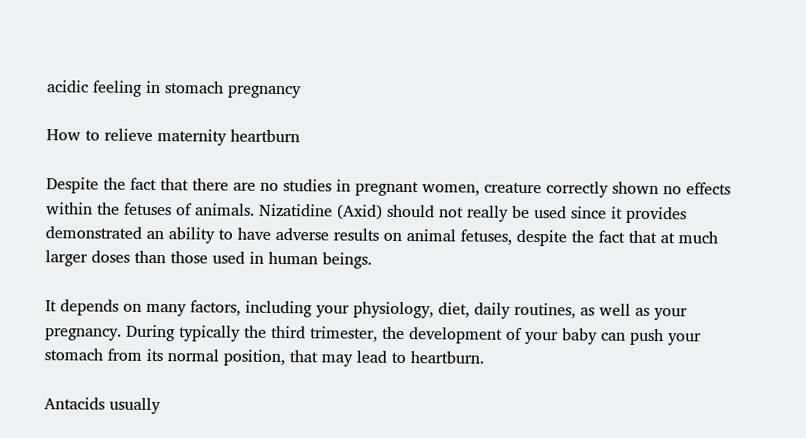acidic feeling in stomach pregnancy

How to relieve maternity heartburn

Despite the fact that there are no studies in pregnant women, creature correctly shown no effects within the fetuses of animals. Nizatidine (Axid) should not really be used since it provides demonstrated an ability to have adverse results on animal fetuses, despite the fact that at much larger doses than those used in human beings.

It depends on many factors, including your physiology, diet, daily routines, as well as your pregnancy. During typically the third trimester, the development of your baby can push your stomach from its normal position, that may lead to heartburn.

Antacids usually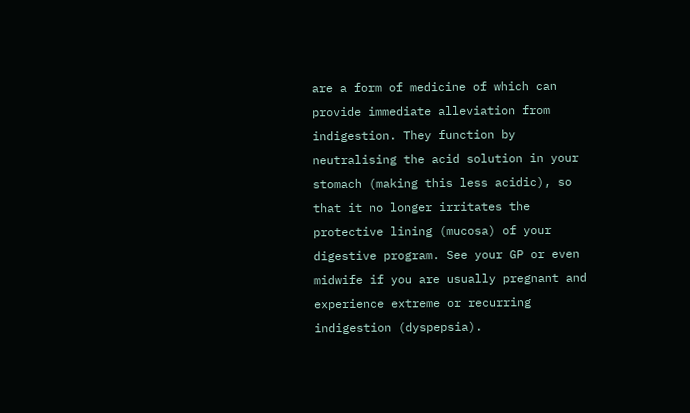are a form of medicine of which can provide immediate alleviation from indigestion. They function by neutralising the acid solution in your stomach (making this less acidic), so that it no longer irritates the protective lining (mucosa) of your digestive program. See your GP or even midwife if you are usually pregnant and experience extreme or recurring indigestion (dyspepsia).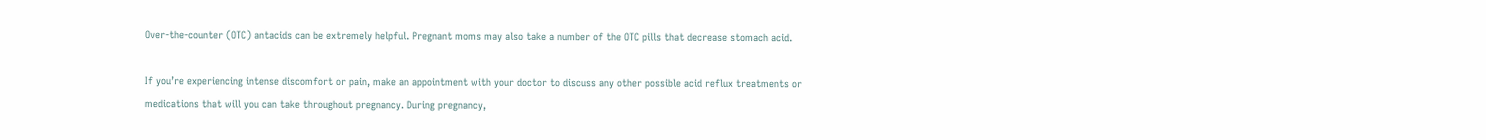Over-the-counter (OTC) antacids can be extremely helpful. Pregnant moms may also take a number of the OTC pills that decrease stomach acid.

If you’re experiencing intense discomfort or pain, make an appointment with your doctor to discuss any other possible acid reflux treatments or medications that will you can take throughout pregnancy. During pregnancy,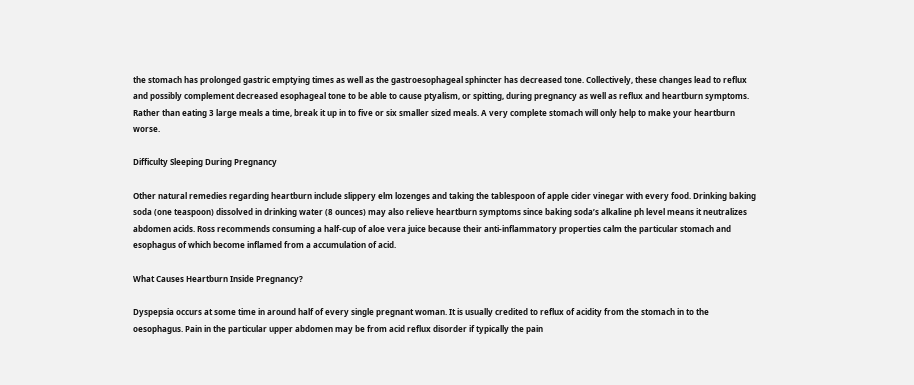the stomach has prolonged gastric emptying times as well as the gastroesophageal sphincter has decreased tone. Collectively, these changes lead to reflux and possibly complement decreased esophageal tone to be able to cause ptyalism, or spitting, during pregnancy as well as reflux and heartburn symptoms. Rather than eating 3 large meals a time, break it up in to five or six smaller sized meals. A very complete stomach will only help to make your heartburn worse.

Difficulty Sleeping During Pregnancy

Other natural remedies regarding heartburn include slippery elm lozenges and taking the tablespoon of apple cider vinegar with every food. Drinking baking soda (one teaspoon) dissolved in drinking water (8 ounces) may also relieve heartburn symptoms since baking soda’s alkaline ph level means it neutralizes abdomen acids. Ross recommends consuming a half-cup of aloe vera juice because their anti-inflammatory properties calm the particular stomach and esophagus of which become inflamed from a accumulation of acid.

What Causes Heartburn Inside Pregnancy?

Dyspepsia occurs at some time in around half of every single pregnant woman. It is usually credited to reflux of acidity from the stomach in to the oesophagus. Pain in the particular upper abdomen may be from acid reflux disorder if typically the pain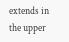extends in the upper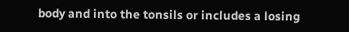body and into the tonsils or includes a losing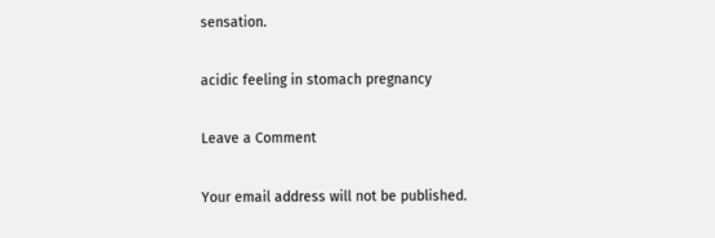sensation.

acidic feeling in stomach pregnancy

Leave a Comment

Your email address will not be published.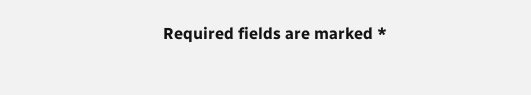Required fields are marked *